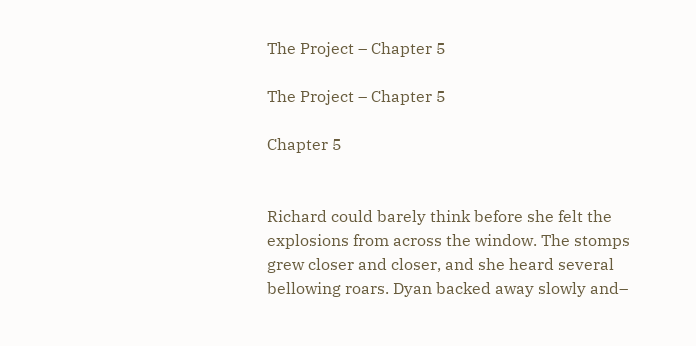The Project – Chapter 5

The Project – Chapter 5

Chapter 5


Richard could barely think before she felt the explosions from across the window. The stomps grew closer and closer, and she heard several bellowing roars. Dyan backed away slowly and–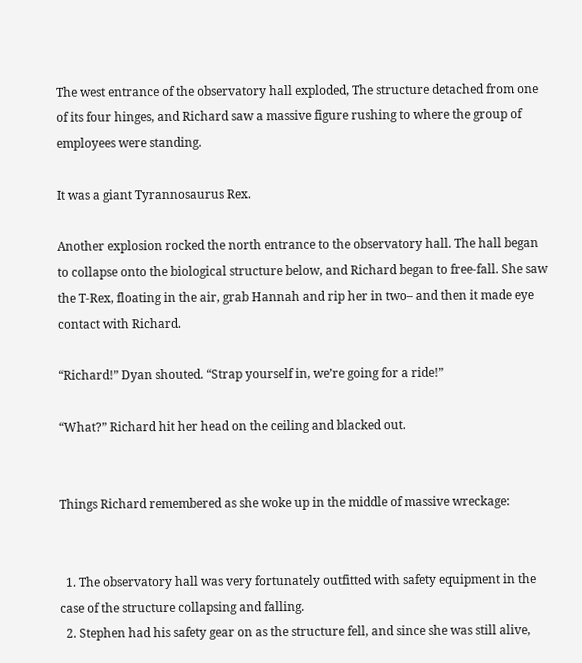The west entrance of the observatory hall exploded, The structure detached from one of its four hinges, and Richard saw a massive figure rushing to where the group of employees were standing.

It was a giant Tyrannosaurus Rex.

Another explosion rocked the north entrance to the observatory hall. The hall began to collapse onto the biological structure below, and Richard began to free-fall. She saw the T-Rex, floating in the air, grab Hannah and rip her in two– and then it made eye contact with Richard.

“Richard!” Dyan shouted. “Strap yourself in, we’re going for a ride!”

“What?” Richard hit her head on the ceiling and blacked out.


Things Richard remembered as she woke up in the middle of massive wreckage:


  1. The observatory hall was very fortunately outfitted with safety equipment in the case of the structure collapsing and falling.
  2. Stephen had his safety gear on as the structure fell, and since she was still alive,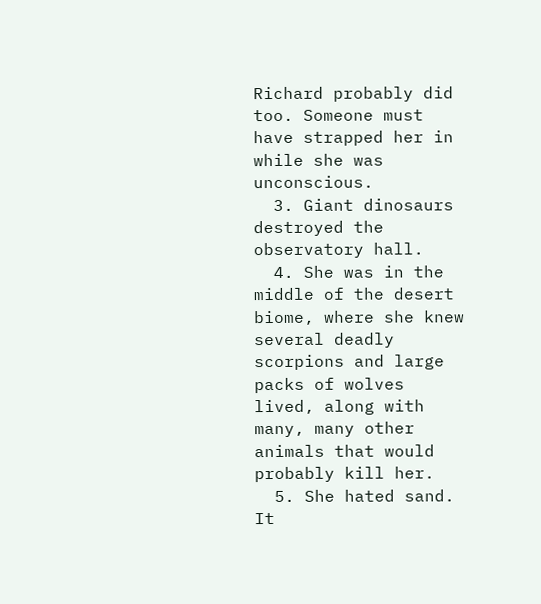Richard probably did too. Someone must have strapped her in while she was unconscious.
  3. Giant dinosaurs destroyed the observatory hall.
  4. She was in the middle of the desert biome, where she knew several deadly scorpions and large packs of wolves lived, along with many, many other animals that would probably kill her.
  5. She hated sand. It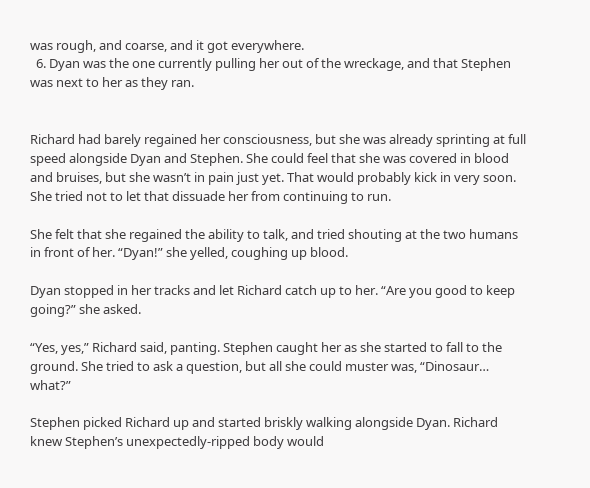was rough, and coarse, and it got everywhere.
  6. Dyan was the one currently pulling her out of the wreckage, and that Stephen was next to her as they ran.


Richard had barely regained her consciousness, but she was already sprinting at full speed alongside Dyan and Stephen. She could feel that she was covered in blood and bruises, but she wasn’t in pain just yet. That would probably kick in very soon. She tried not to let that dissuade her from continuing to run.

She felt that she regained the ability to talk, and tried shouting at the two humans in front of her. “Dyan!” she yelled, coughing up blood.

Dyan stopped in her tracks and let Richard catch up to her. “Are you good to keep going?” she asked.

“Yes, yes,” Richard said, panting. Stephen caught her as she started to fall to the ground. She tried to ask a question, but all she could muster was, “Dinosaur… what?”

Stephen picked Richard up and started briskly walking alongside Dyan. Richard knew Stephen’s unexpectedly-ripped body would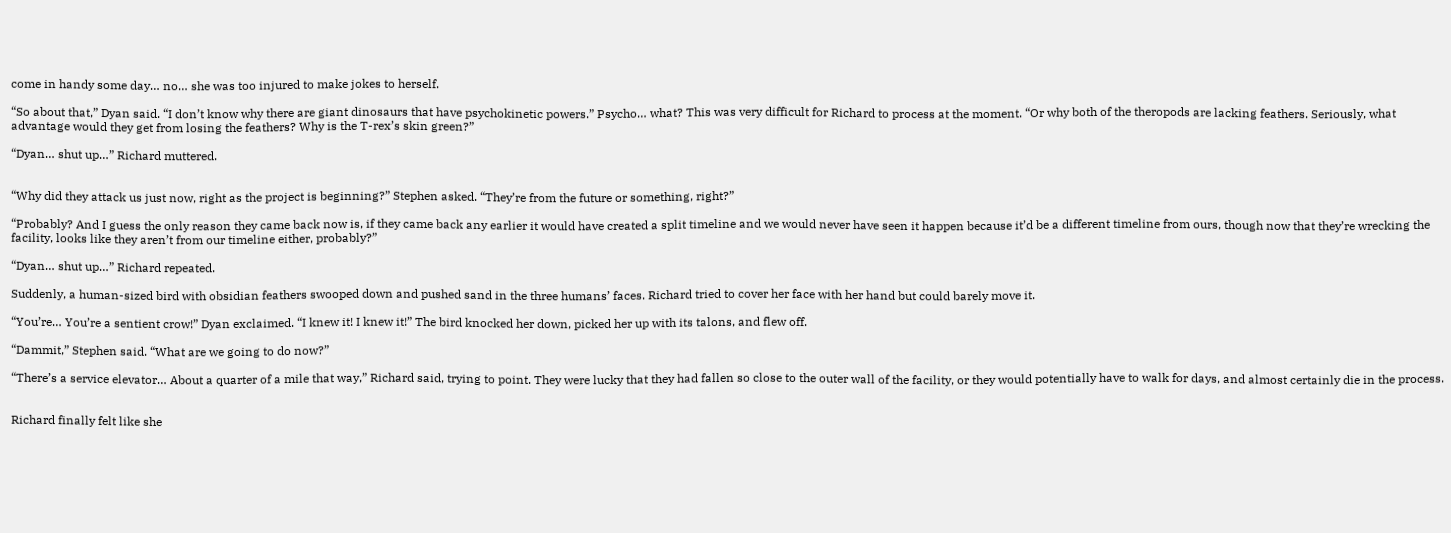come in handy some day… no… she was too injured to make jokes to herself.

“So about that,” Dyan said. “I don’t know why there are giant dinosaurs that have psychokinetic powers.” Psycho… what? This was very difficult for Richard to process at the moment. “Or why both of the theropods are lacking feathers. Seriously, what advantage would they get from losing the feathers? Why is the T-rex’s skin green?”

“Dyan… shut up…” Richard muttered.


“Why did they attack us just now, right as the project is beginning?” Stephen asked. “They’re from the future or something, right?”

“Probably? And I guess the only reason they came back now is, if they came back any earlier it would have created a split timeline and we would never have seen it happen because it’d be a different timeline from ours, though now that they’re wrecking the facility, looks like they aren’t from our timeline either, probably?”

“Dyan… shut up…” Richard repeated.

Suddenly, a human-sized bird with obsidian feathers swooped down and pushed sand in the three humans’ faces. Richard tried to cover her face with her hand but could barely move it.

“You’re… You’re a sentient crow!” Dyan exclaimed. “I knew it! I knew it!” The bird knocked her down, picked her up with its talons, and flew off.

“Dammit,” Stephen said. “What are we going to do now?”

“There’s a service elevator… About a quarter of a mile that way,” Richard said, trying to point. They were lucky that they had fallen so close to the outer wall of the facility, or they would potentially have to walk for days, and almost certainly die in the process.


Richard finally felt like she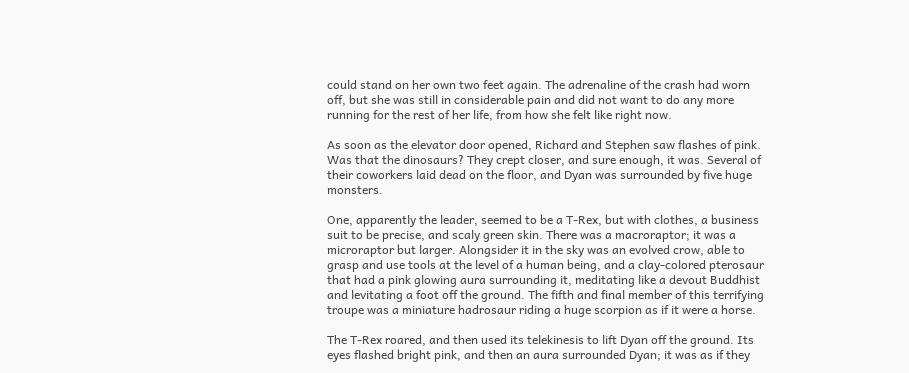could stand on her own two feet again. The adrenaline of the crash had worn off, but she was still in considerable pain and did not want to do any more running for the rest of her life, from how she felt like right now.

As soon as the elevator door opened, Richard and Stephen saw flashes of pink. Was that the dinosaurs? They crept closer, and sure enough, it was. Several of their coworkers laid dead on the floor, and Dyan was surrounded by five huge monsters.

One, apparently the leader, seemed to be a T-Rex, but with clothes, a business suit to be precise, and scaly green skin. There was a macroraptor; it was a microraptor but larger. Alongsider it in the sky was an evolved crow, able to grasp and use tools at the level of a human being, and a clay-colored pterosaur that had a pink glowing aura surrounding it, meditating like a devout Buddhist and levitating a foot off the ground. The fifth and final member of this terrifying troupe was a miniature hadrosaur riding a huge scorpion as if it were a horse.

The T-Rex roared, and then used its telekinesis to lift Dyan off the ground. Its eyes flashed bright pink, and then an aura surrounded Dyan; it was as if they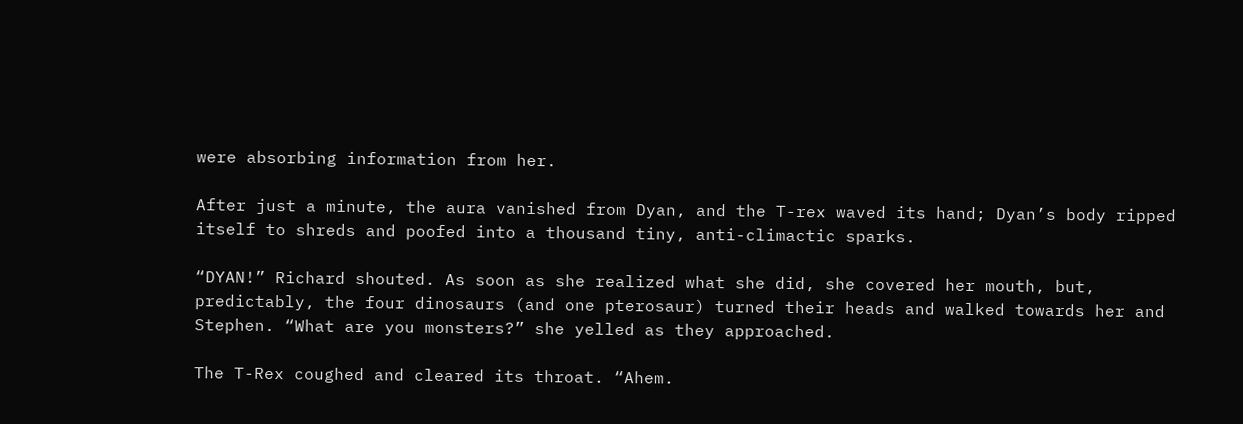were absorbing information from her.

After just a minute, the aura vanished from Dyan, and the T-rex waved its hand; Dyan’s body ripped itself to shreds and poofed into a thousand tiny, anti-climactic sparks.

“DYAN!” Richard shouted. As soon as she realized what she did, she covered her mouth, but, predictably, the four dinosaurs (and one pterosaur) turned their heads and walked towards her and Stephen. “What are you monsters?” she yelled as they approached.

The T-Rex coughed and cleared its throat. “Ahem.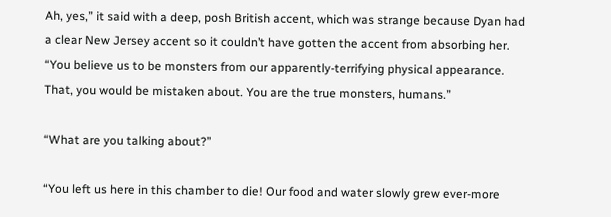Ah, yes,” it said with a deep, posh British accent, which was strange because Dyan had a clear New Jersey accent so it couldn’t have gotten the accent from absorbing her. “You believe us to be monsters from our apparently-terrifying physical appearance. That, you would be mistaken about. You are the true monsters, humans.”

“What are you talking about?”

“You left us here in this chamber to die! Our food and water slowly grew ever-more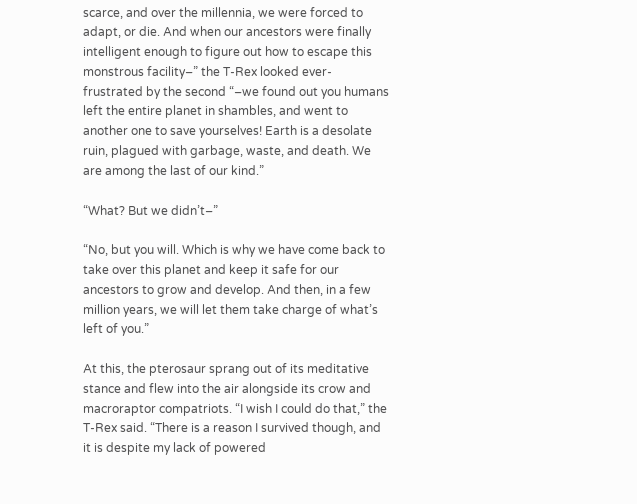scarce, and over the millennia, we were forced to adapt, or die. And when our ancestors were finally intelligent enough to figure out how to escape this monstrous facility–” the T-Rex looked ever-frustrated by the second “–we found out you humans left the entire planet in shambles, and went to another one to save yourselves! Earth is a desolate ruin, plagued with garbage, waste, and death. We are among the last of our kind.”

“What? But we didn’t–”

“No, but you will. Which is why we have come back to take over this planet and keep it safe for our ancestors to grow and develop. And then, in a few million years, we will let them take charge of what’s left of you.”

At this, the pterosaur sprang out of its meditative stance and flew into the air alongside its crow and macroraptor compatriots. “I wish I could do that,” the T-Rex said. “There is a reason I survived though, and it is despite my lack of powered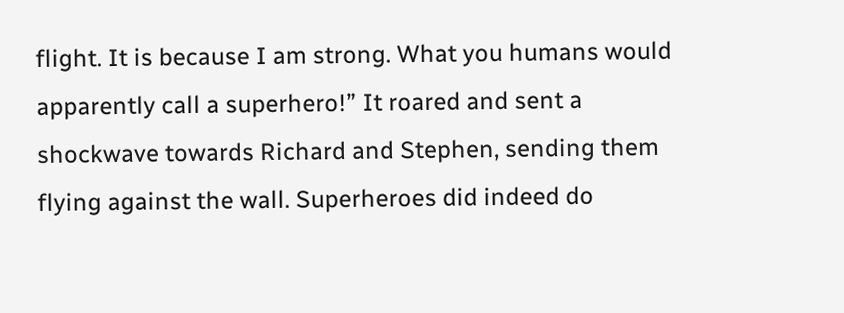flight. It is because I am strong. What you humans would apparently call a superhero!” It roared and sent a shockwave towards Richard and Stephen, sending them flying against the wall. Superheroes did indeed do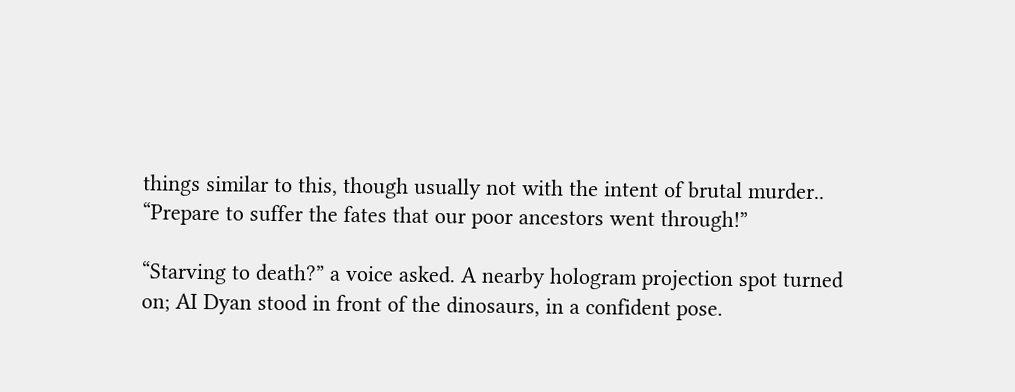things similar to this, though usually not with the intent of brutal murder.. “Prepare to suffer the fates that our poor ancestors went through!”

“Starving to death?” a voice asked. A nearby hologram projection spot turned on; AI Dyan stood in front of the dinosaurs, in a confident pose.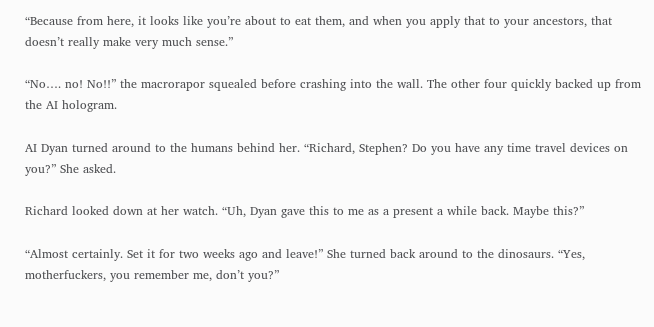“Because from here, it looks like you’re about to eat them, and when you apply that to your ancestors, that doesn’t really make very much sense.”

“No…. no! No!!” the macrorapor squealed before crashing into the wall. The other four quickly backed up from the AI hologram.

AI Dyan turned around to the humans behind her. “Richard, Stephen? Do you have any time travel devices on you?” She asked.

Richard looked down at her watch. “Uh, Dyan gave this to me as a present a while back. Maybe this?”

“Almost certainly. Set it for two weeks ago and leave!” She turned back around to the dinosaurs. “Yes, motherfuckers, you remember me, don’t you?”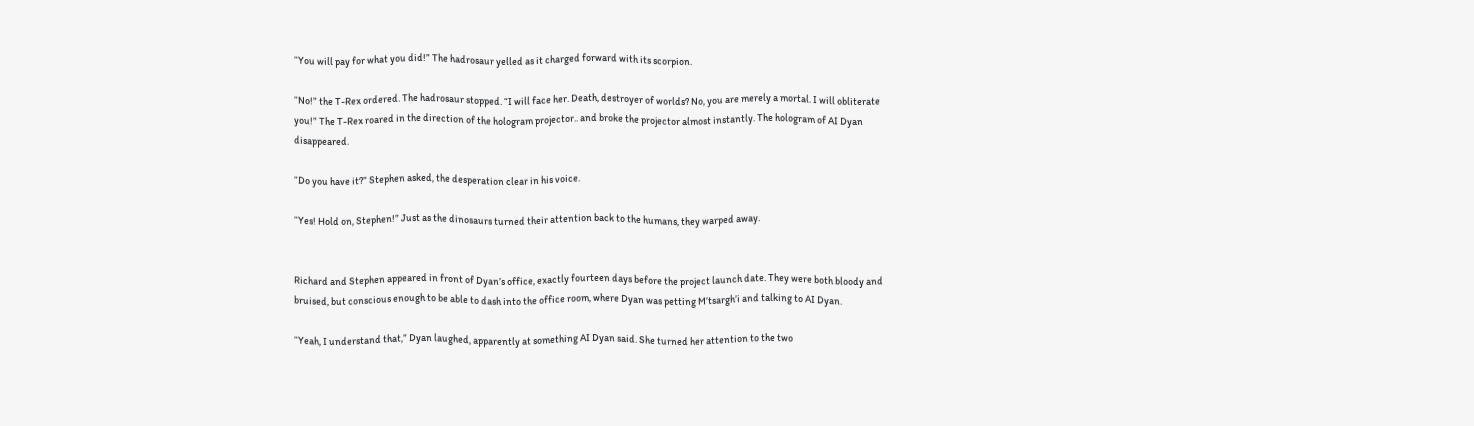“You will pay for what you did!” The hadrosaur yelled as it charged forward with its scorpion.

“No!” the T-Rex ordered. The hadrosaur stopped. “I will face her. Death, destroyer of worlds? No, you are merely a mortal. I will obliterate you!” The T-Rex roared in the direction of the hologram projector.. and broke the projector almost instantly. The hologram of AI Dyan disappeared.

“Do you have it?” Stephen asked, the desperation clear in his voice.

“Yes! Hold on, Stephen!” Just as the dinosaurs turned their attention back to the humans, they warped away.


Richard and Stephen appeared in front of Dyan’s office, exactly fourteen days before the project launch date. They were both bloody and bruised, but conscious enough to be able to dash into the office room, where Dyan was petting M’tsargh’i and talking to AI Dyan.

“Yeah, I understand that,” Dyan laughed, apparently at something AI Dyan said. She turned her attention to the two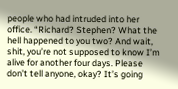people who had intruded into her office. “Richard? Stephen? What the hell happened to you two? And wait, shit, you’re not supposed to know I’m alive for another four days. Please don’t tell anyone, okay? It’s going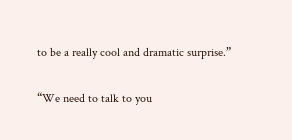to be a really cool and dramatic surprise.”

“We need to talk to you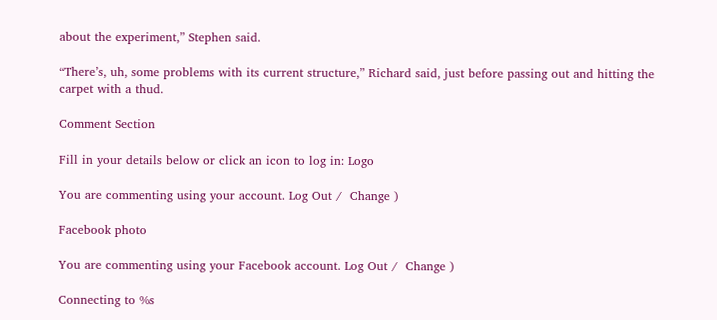about the experiment,” Stephen said.

“There’s, uh, some problems with its current structure,” Richard said, just before passing out and hitting the carpet with a thud.

Comment Section

Fill in your details below or click an icon to log in: Logo

You are commenting using your account. Log Out /  Change )

Facebook photo

You are commenting using your Facebook account. Log Out /  Change )

Connecting to %s